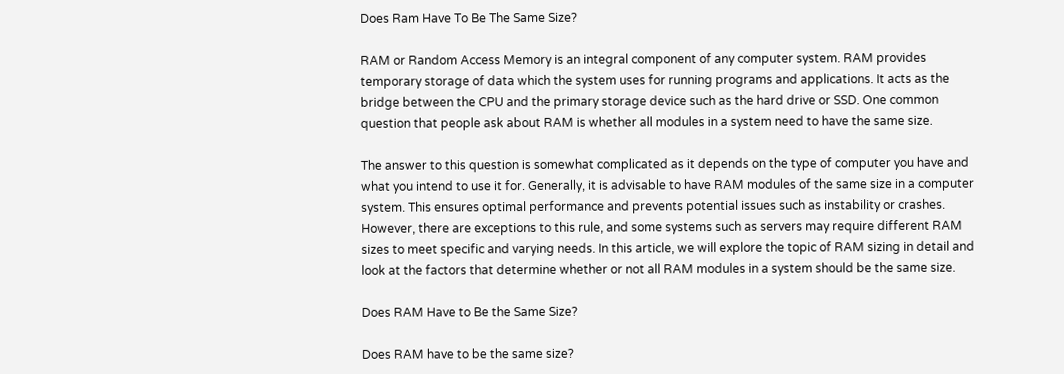Does Ram Have To Be The Same Size?

RAM or Random Access Memory is an integral component of any computer system. RAM provides temporary storage of data which the system uses for running programs and applications. It acts as the bridge between the CPU and the primary storage device such as the hard drive or SSD. One common question that people ask about RAM is whether all modules in a system need to have the same size.

The answer to this question is somewhat complicated as it depends on the type of computer you have and what you intend to use it for. Generally, it is advisable to have RAM modules of the same size in a computer system. This ensures optimal performance and prevents potential issues such as instability or crashes. However, there are exceptions to this rule, and some systems such as servers may require different RAM sizes to meet specific and varying needs. In this article, we will explore the topic of RAM sizing in detail and look at the factors that determine whether or not all RAM modules in a system should be the same size.

Does RAM Have to Be the Same Size?

Does RAM have to be the same size?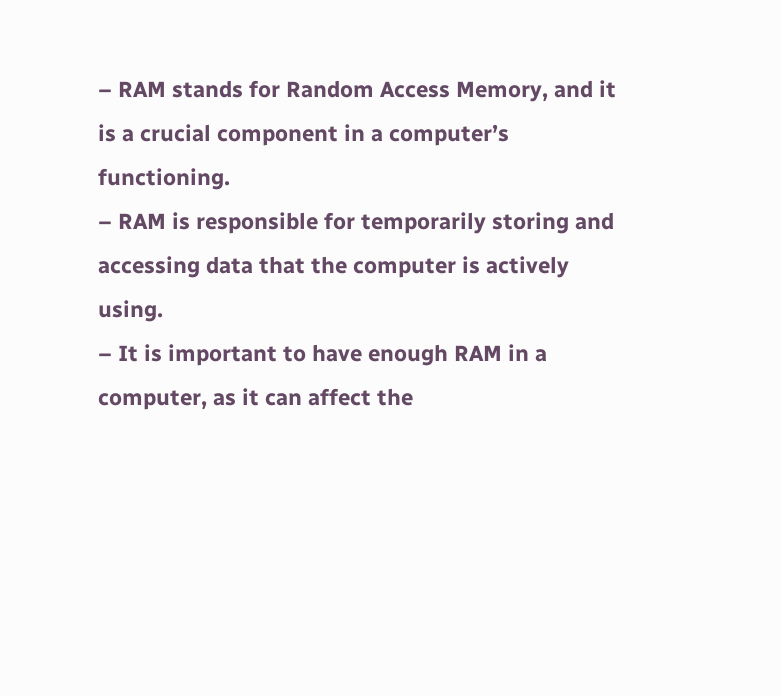– RAM stands for Random Access Memory, and it is a crucial component in a computer’s functioning.
– RAM is responsible for temporarily storing and accessing data that the computer is actively using.
– It is important to have enough RAM in a computer, as it can affect the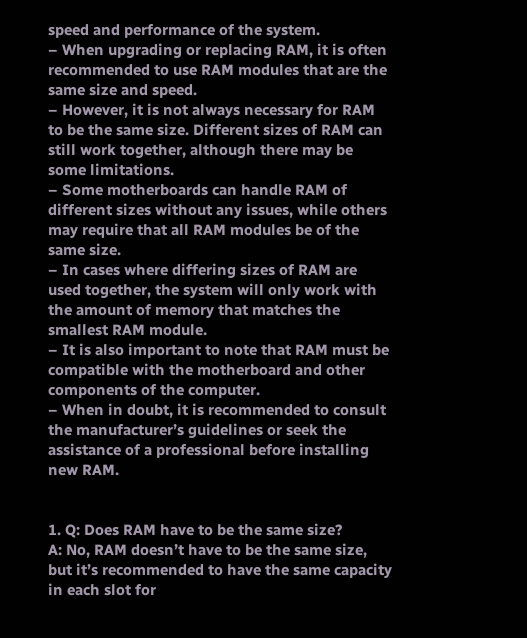speed and performance of the system.
– When upgrading or replacing RAM, it is often recommended to use RAM modules that are the same size and speed.
– However, it is not always necessary for RAM to be the same size. Different sizes of RAM can still work together, although there may be some limitations.
– Some motherboards can handle RAM of different sizes without any issues, while others may require that all RAM modules be of the same size.
– In cases where differing sizes of RAM are used together, the system will only work with the amount of memory that matches the smallest RAM module.
– It is also important to note that RAM must be compatible with the motherboard and other components of the computer.
– When in doubt, it is recommended to consult the manufacturer’s guidelines or seek the assistance of a professional before installing new RAM.


1. Q: Does RAM have to be the same size?
A: No, RAM doesn’t have to be the same size, but it’s recommended to have the same capacity in each slot for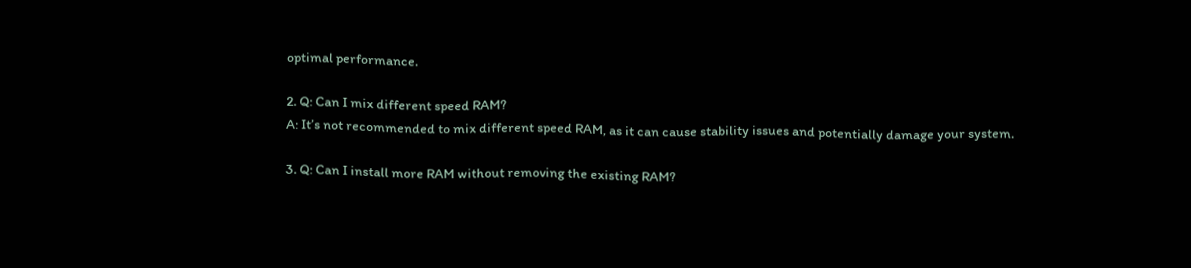optimal performance.

2. Q: Can I mix different speed RAM?
A: It’s not recommended to mix different speed RAM, as it can cause stability issues and potentially damage your system.

3. Q: Can I install more RAM without removing the existing RAM?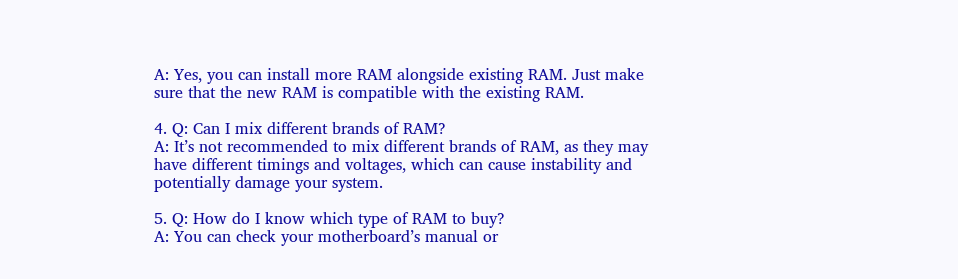A: Yes, you can install more RAM alongside existing RAM. Just make sure that the new RAM is compatible with the existing RAM.

4. Q: Can I mix different brands of RAM?
A: It’s not recommended to mix different brands of RAM, as they may have different timings and voltages, which can cause instability and potentially damage your system.

5. Q: How do I know which type of RAM to buy?
A: You can check your motherboard’s manual or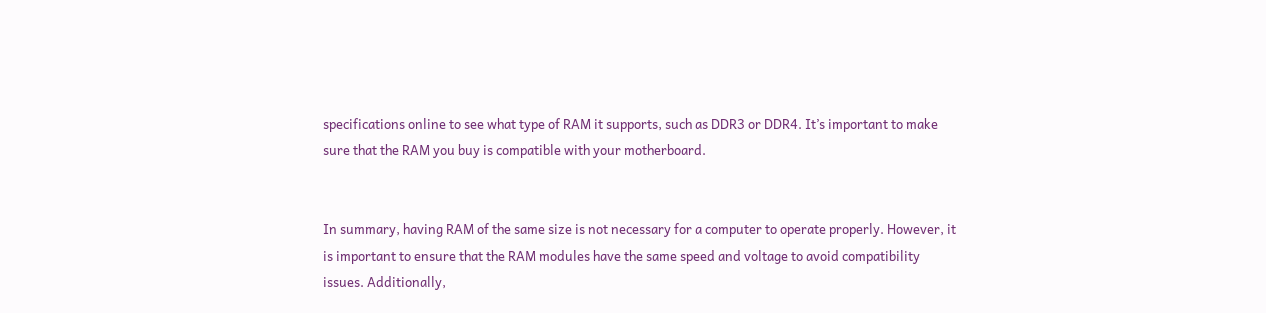specifications online to see what type of RAM it supports, such as DDR3 or DDR4. It’s important to make sure that the RAM you buy is compatible with your motherboard.


In summary, having RAM of the same size is not necessary for a computer to operate properly. However, it is important to ensure that the RAM modules have the same speed and voltage to avoid compatibility issues. Additionally,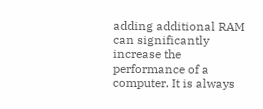adding additional RAM can significantly increase the performance of a computer. It is always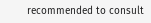recommended to consult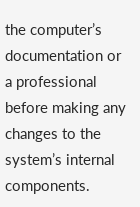the computer’s documentation or a professional before making any changes to the system’s internal components.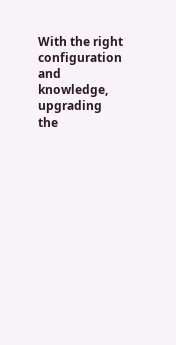With the right configuration and knowledge, upgrading the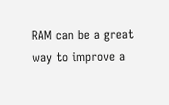RAM can be a great way to improve a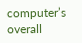computer’s overall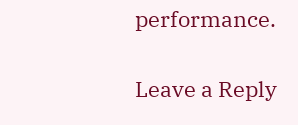performance.

Leave a Reply